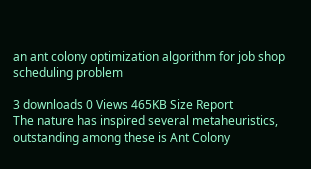an ant colony optimization algorithm for job shop scheduling problem

3 downloads 0 Views 465KB Size Report
The nature has inspired several metaheuristics, outstanding among these is Ant Colony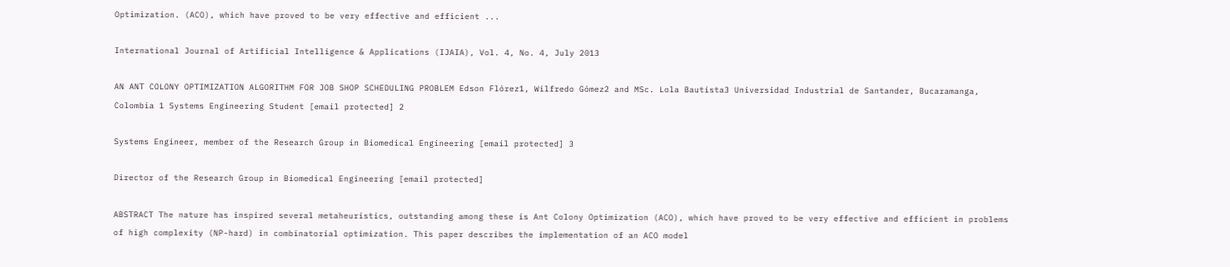Optimization. (ACO), which have proved to be very effective and efficient ...

International Journal of Artificial Intelligence & Applications (IJAIA), Vol. 4, No. 4, July 2013

AN ANT COLONY OPTIMIZATION ALGORITHM FOR JOB SHOP SCHEDULING PROBLEM Edson Flórez1, Wilfredo Gómez2 and MSc. Lola Bautista3 Universidad Industrial de Santander, Bucaramanga, Colombia 1 Systems Engineering Student [email protected] 2

Systems Engineer, member of the Research Group in Biomedical Engineering [email protected] 3

Director of the Research Group in Biomedical Engineering [email protected]

ABSTRACT The nature has inspired several metaheuristics, outstanding among these is Ant Colony Optimization (ACO), which have proved to be very effective and efficient in problems of high complexity (NP-hard) in combinatorial optimization. This paper describes the implementation of an ACO model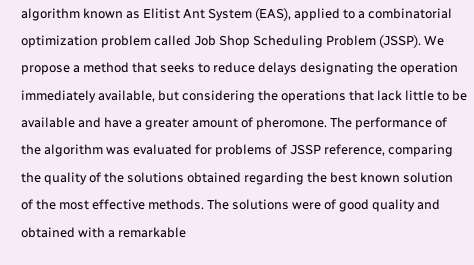algorithm known as Elitist Ant System (EAS), applied to a combinatorial optimization problem called Job Shop Scheduling Problem (JSSP). We propose a method that seeks to reduce delays designating the operation immediately available, but considering the operations that lack little to be available and have a greater amount of pheromone. The performance of the algorithm was evaluated for problems of JSSP reference, comparing the quality of the solutions obtained regarding the best known solution of the most effective methods. The solutions were of good quality and obtained with a remarkable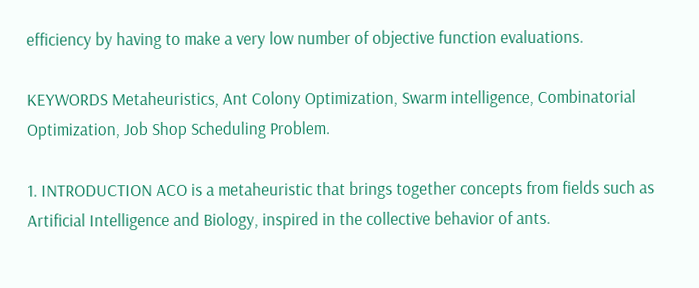efficiency by having to make a very low number of objective function evaluations.

KEYWORDS Metaheuristics, Ant Colony Optimization, Swarm intelligence, Combinatorial Optimization, Job Shop Scheduling Problem.

1. INTRODUCTION ACO is a metaheuristic that brings together concepts from fields such as Artificial Intelligence and Biology, inspired in the collective behavior of ants.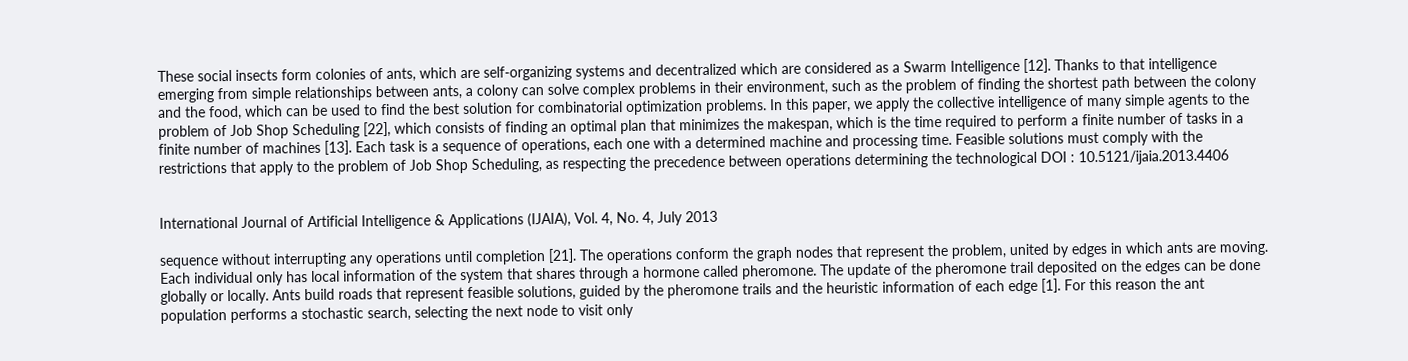These social insects form colonies of ants, which are self-organizing systems and decentralized which are considered as a Swarm Intelligence [12]. Thanks to that intelligence emerging from simple relationships between ants, a colony can solve complex problems in their environment, such as the problem of finding the shortest path between the colony and the food, which can be used to find the best solution for combinatorial optimization problems. In this paper, we apply the collective intelligence of many simple agents to the problem of Job Shop Scheduling [22], which consists of finding an optimal plan that minimizes the makespan, which is the time required to perform a finite number of tasks in a finite number of machines [13]. Each task is a sequence of operations, each one with a determined machine and processing time. Feasible solutions must comply with the restrictions that apply to the problem of Job Shop Scheduling, as respecting the precedence between operations determining the technological DOI : 10.5121/ijaia.2013.4406


International Journal of Artificial Intelligence & Applications (IJAIA), Vol. 4, No. 4, July 2013

sequence without interrupting any operations until completion [21]. The operations conform the graph nodes that represent the problem, united by edges in which ants are moving. Each individual only has local information of the system that shares through a hormone called pheromone. The update of the pheromone trail deposited on the edges can be done globally or locally. Ants build roads that represent feasible solutions, guided by the pheromone trails and the heuristic information of each edge [1]. For this reason the ant population performs a stochastic search, selecting the next node to visit only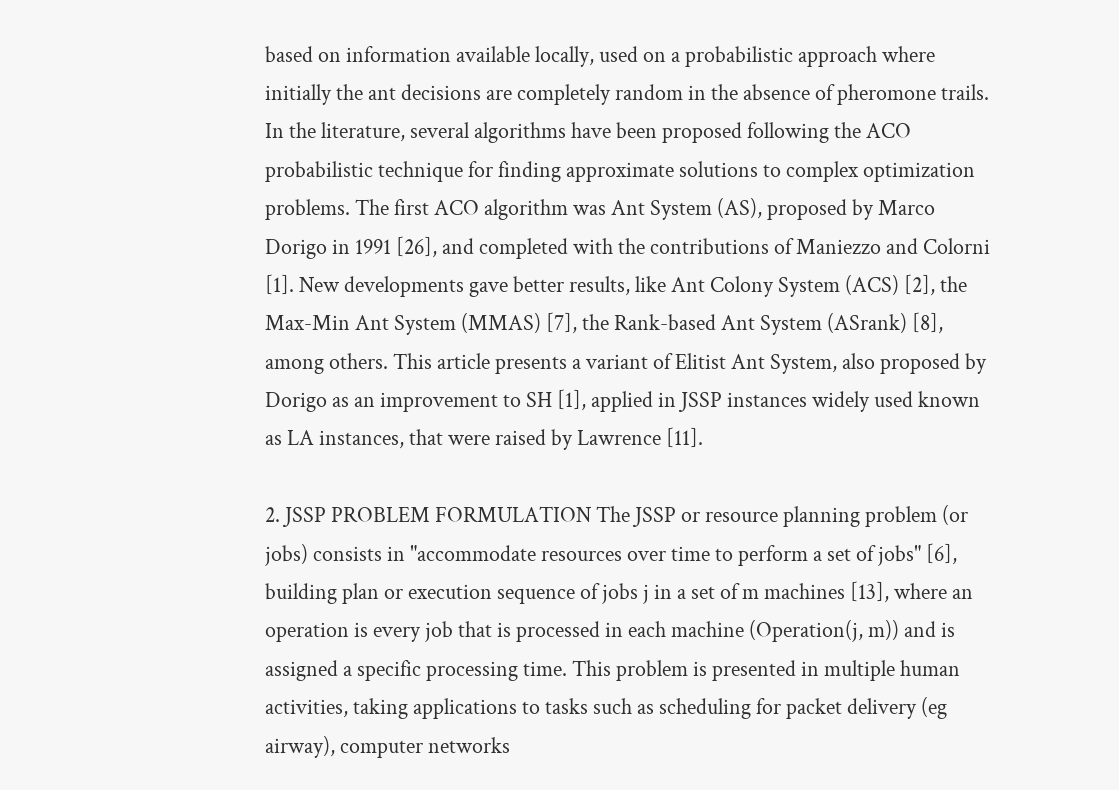based on information available locally, used on a probabilistic approach where initially the ant decisions are completely random in the absence of pheromone trails. In the literature, several algorithms have been proposed following the ACO probabilistic technique for finding approximate solutions to complex optimization problems. The first ACO algorithm was Ant System (AS), proposed by Marco Dorigo in 1991 [26], and completed with the contributions of Maniezzo and Colorni [1]. New developments gave better results, like Ant Colony System (ACS) [2], the Max-Min Ant System (MMAS) [7], the Rank-based Ant System (ASrank) [8], among others. This article presents a variant of Elitist Ant System, also proposed by Dorigo as an improvement to SH [1], applied in JSSP instances widely used known as LA instances, that were raised by Lawrence [11].

2. JSSP PROBLEM FORMULATION The JSSP or resource planning problem (or jobs) consists in "accommodate resources over time to perform a set of jobs" [6], building plan or execution sequence of jobs j in a set of m machines [13], where an operation is every job that is processed in each machine (Operation(j, m)) and is assigned a specific processing time. This problem is presented in multiple human activities, taking applications to tasks such as scheduling for packet delivery (eg airway), computer networks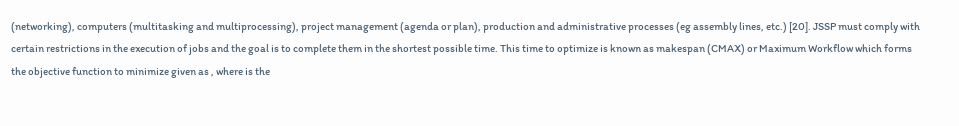(networking), computers (multitasking and multiprocessing), project management (agenda or plan), production and administrative processes (eg assembly lines, etc.) [20]. JSSP must comply with certain restrictions in the execution of jobs and the goal is to complete them in the shortest possible time. This time to optimize is known as makespan (CMAX) or Maximum Workflow which forms the objective function to minimize given as , where is the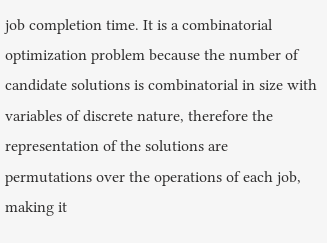job completion time. It is a combinatorial optimization problem because the number of candidate solutions is combinatorial in size with variables of discrete nature, therefore the representation of the solutions are permutations over the operations of each job, making it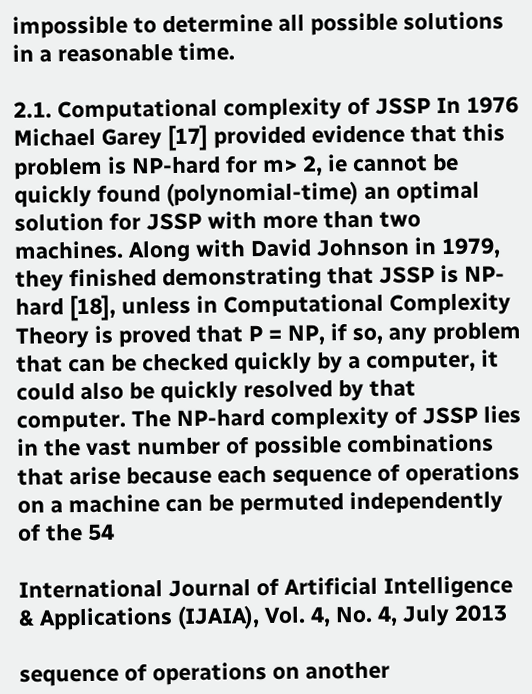impossible to determine all possible solutions in a reasonable time.

2.1. Computational complexity of JSSP In 1976 Michael Garey [17] provided evidence that this problem is NP-hard for m> 2, ie cannot be quickly found (polynomial-time) an optimal solution for JSSP with more than two machines. Along with David Johnson in 1979, they finished demonstrating that JSSP is NP-hard [18], unless in Computational Complexity Theory is proved that P = NP, if so, any problem that can be checked quickly by a computer, it could also be quickly resolved by that computer. The NP-hard complexity of JSSP lies in the vast number of possible combinations that arise because each sequence of operations on a machine can be permuted independently of the 54

International Journal of Artificial Intelligence & Applications (IJAIA), Vol. 4, No. 4, July 2013

sequence of operations on another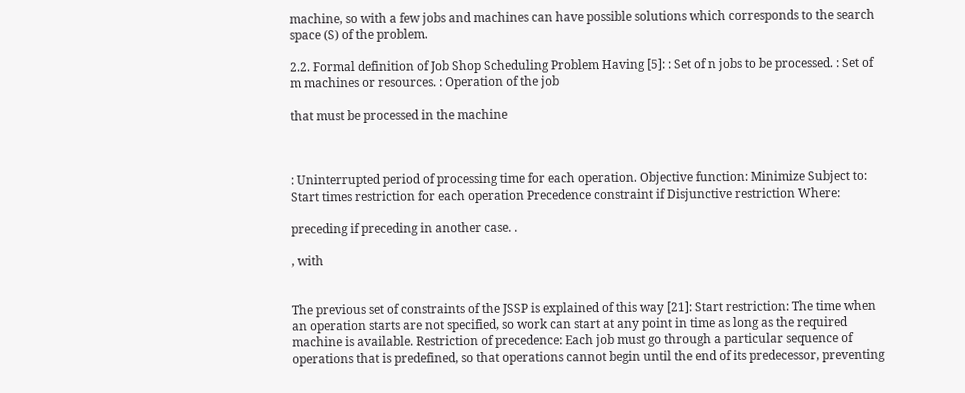machine, so with a few jobs and machines can have possible solutions which corresponds to the search space (S) of the problem.

2.2. Formal definition of Job Shop Scheduling Problem Having [5]: : Set of n jobs to be processed. : Set of m machines or resources. : Operation of the job

that must be processed in the machine



: Uninterrupted period of processing time for each operation. Objective function: Minimize Subject to: Start times restriction for each operation Precedence constraint if Disjunctive restriction Where:

preceding if preceding in another case. .

, with


The previous set of constraints of the JSSP is explained of this way [21]: Start restriction: The time when an operation starts are not specified, so work can start at any point in time as long as the required machine is available. Restriction of precedence: Each job must go through a particular sequence of operations that is predefined, so that operations cannot begin until the end of its predecessor, preventing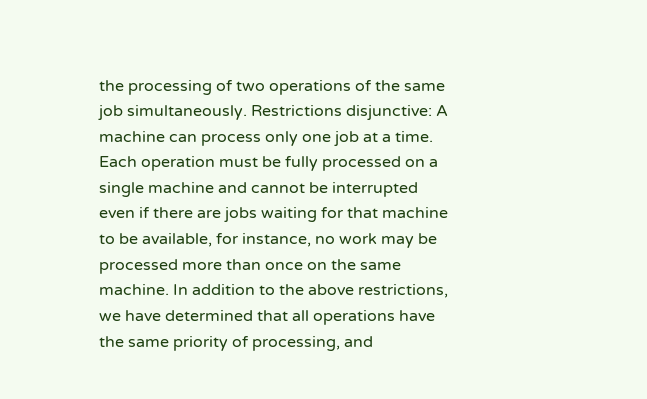the processing of two operations of the same job simultaneously. Restrictions disjunctive: A machine can process only one job at a time. Each operation must be fully processed on a single machine and cannot be interrupted even if there are jobs waiting for that machine to be available, for instance, no work may be processed more than once on the same machine. In addition to the above restrictions, we have determined that all operations have the same priority of processing, and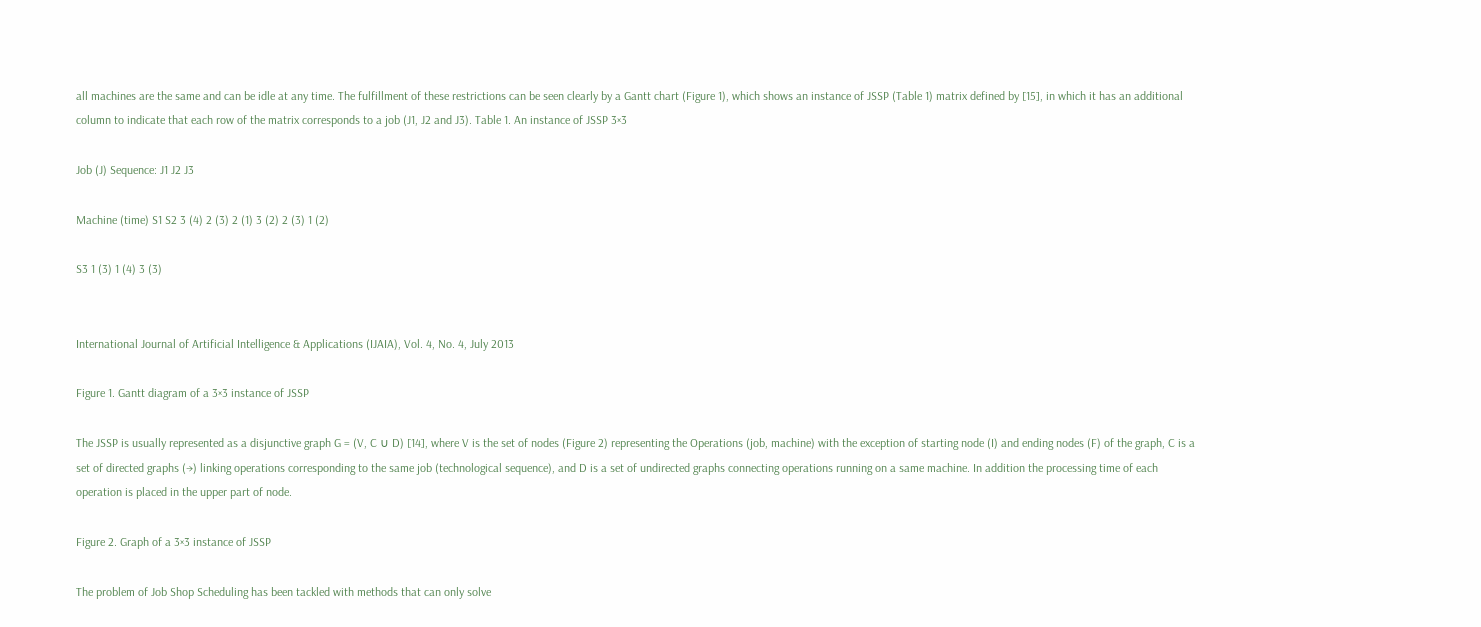all machines are the same and can be idle at any time. The fulfillment of these restrictions can be seen clearly by a Gantt chart (Figure 1), which shows an instance of JSSP (Table 1) matrix defined by [15], in which it has an additional column to indicate that each row of the matrix corresponds to a job (J1, J2 and J3). Table 1. An instance of JSSP 3×3

Job (J) Sequence: J1 J2 J3

Machine (time) S1 S2 3 (4) 2 (3) 2 (1) 3 (2) 2 (3) 1 (2)

S3 1 (3) 1 (4) 3 (3)


International Journal of Artificial Intelligence & Applications (IJAIA), Vol. 4, No. 4, July 2013

Figure 1. Gantt diagram of a 3×3 instance of JSSP

The JSSP is usually represented as a disjunctive graph G = (V, C ∪ D) [14], where V is the set of nodes (Figure 2) representing the Operations (job, machine) with the exception of starting node (I) and ending nodes (F) of the graph, C is a set of directed graphs (→) linking operations corresponding to the same job (technological sequence), and D is a set of undirected graphs connecting operations running on a same machine. In addition the processing time of each operation is placed in the upper part of node.

Figure 2. Graph of a 3×3 instance of JSSP

The problem of Job Shop Scheduling has been tackled with methods that can only solve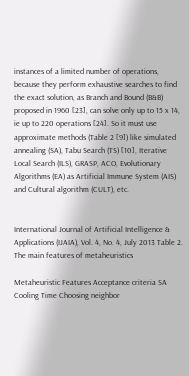instances of a limited number of operations, because they perform exhaustive searches to find the exact solution, as Branch and Bound (B&B) proposed in 1960 [23], can solve only up to 15 x 14, ie up to 220 operations [24]. So it must use approximate methods (Table 2 [9]) like simulated annealing (SA), Tabu Search (TS) [10], Iterative Local Search (ILS), GRASP, ACO, Evolutionary Algorithms (EA) as Artificial Immune System (AIS) and Cultural algorithm (CULT), etc.


International Journal of Artificial Intelligence & Applications (IJAIA), Vol. 4, No. 4, July 2013 Table 2. The main features of metaheuristics

Metaheuristic Features Acceptance criteria SA Cooling Time Choosing neighbor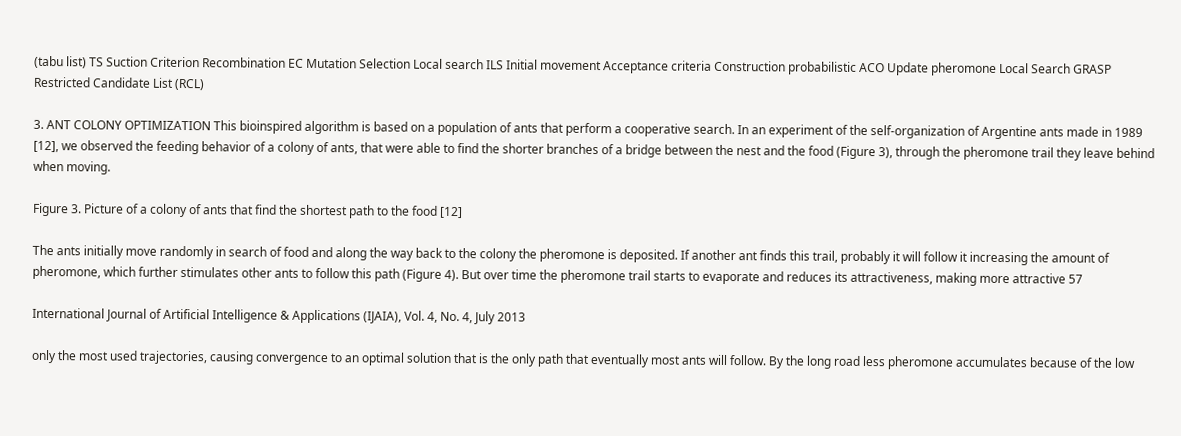(tabu list) TS Suction Criterion Recombination EC Mutation Selection Local search ILS Initial movement Acceptance criteria Construction probabilistic ACO Update pheromone Local Search GRASP Restricted Candidate List (RCL)

3. ANT COLONY OPTIMIZATION This bioinspired algorithm is based on a population of ants that perform a cooperative search. In an experiment of the self-organization of Argentine ants made in 1989 [12], we observed the feeding behavior of a colony of ants, that were able to find the shorter branches of a bridge between the nest and the food (Figure 3), through the pheromone trail they leave behind when moving.

Figure 3. Picture of a colony of ants that find the shortest path to the food [12]

The ants initially move randomly in search of food and along the way back to the colony the pheromone is deposited. If another ant finds this trail, probably it will follow it increasing the amount of pheromone, which further stimulates other ants to follow this path (Figure 4). But over time the pheromone trail starts to evaporate and reduces its attractiveness, making more attractive 57

International Journal of Artificial Intelligence & Applications (IJAIA), Vol. 4, No. 4, July 2013

only the most used trajectories, causing convergence to an optimal solution that is the only path that eventually most ants will follow. By the long road less pheromone accumulates because of the low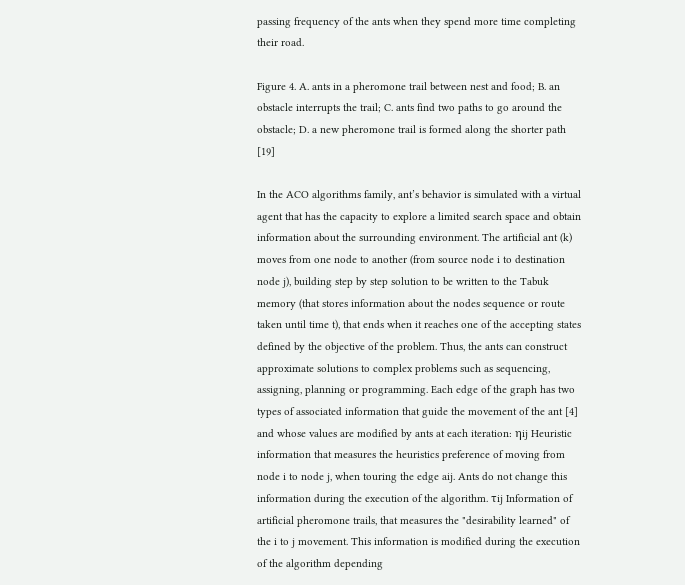passing frequency of the ants when they spend more time completing their road.

Figure 4. A. ants in a pheromone trail between nest and food; B. an obstacle interrupts the trail; C. ants find two paths to go around the obstacle; D. a new pheromone trail is formed along the shorter path [19]

In the ACO algorithms family, ant’s behavior is simulated with a virtual agent that has the capacity to explore a limited search space and obtain information about the surrounding environment. The artificial ant (k) moves from one node to another (from source node i to destination node j), building step by step solution to be written to the Tabuk memory (that stores information about the nodes sequence or route taken until time t), that ends when it reaches one of the accepting states defined by the objective of the problem. Thus, the ants can construct approximate solutions to complex problems such as sequencing, assigning, planning or programming. Each edge of the graph has two types of associated information that guide the movement of the ant [4] and whose values are modified by ants at each iteration: ηij Heuristic information that measures the heuristics preference of moving from node i to node j, when touring the edge aij. Ants do not change this information during the execution of the algorithm. τij Information of artificial pheromone trails, that measures the "desirability learned" of the i to j movement. This information is modified during the execution of the algorithm depending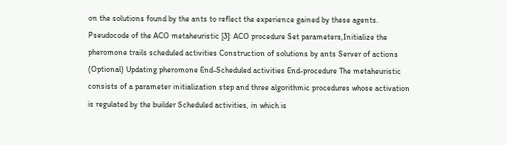on the solutions found by the ants to reflect the experience gained by these agents. Pseudocode of the ACO metaheuristic [3]: ACO procedure Set parameters,Initialize the pheromone trails scheduled activities Construction of solutions by ants Server of actions (Optional) Updating pheromone End-Scheduled activities End-procedure The metaheuristic consists of a parameter initialization step and three algorithmic procedures whose activation is regulated by the builder Scheduled activities, in which is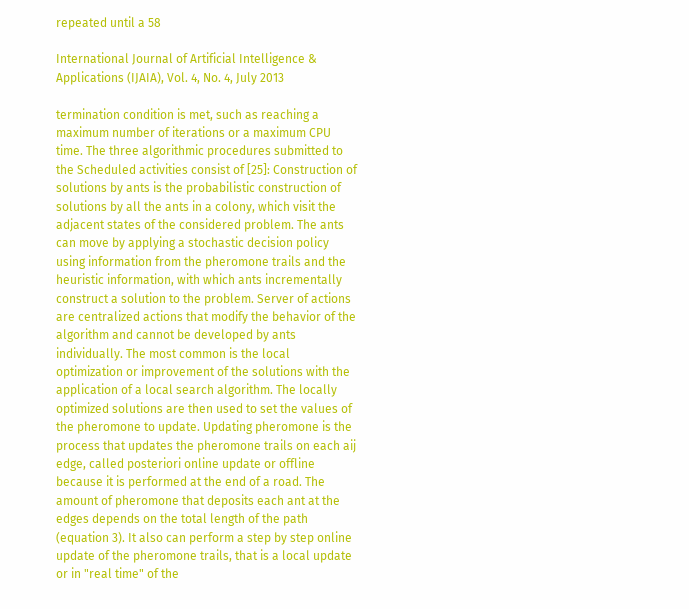repeated until a 58

International Journal of Artificial Intelligence & Applications (IJAIA), Vol. 4, No. 4, July 2013

termination condition is met, such as reaching a maximum number of iterations or a maximum CPU time. The three algorithmic procedures submitted to the Scheduled activities consist of [25]: Construction of solutions by ants is the probabilistic construction of solutions by all the ants in a colony, which visit the adjacent states of the considered problem. The ants can move by applying a stochastic decision policy using information from the pheromone trails and the heuristic information, with which ants incrementally construct a solution to the problem. Server of actions are centralized actions that modify the behavior of the algorithm and cannot be developed by ants individually. The most common is the local optimization or improvement of the solutions with the application of a local search algorithm. The locally optimized solutions are then used to set the values of the pheromone to update. Updating pheromone is the process that updates the pheromone trails on each aij edge, called posteriori online update or offline because it is performed at the end of a road. The amount of pheromone that deposits each ant at the edges depends on the total length of the path (equation 3). It also can perform a step by step online update of the pheromone trails, that is a local update or in "real time" of the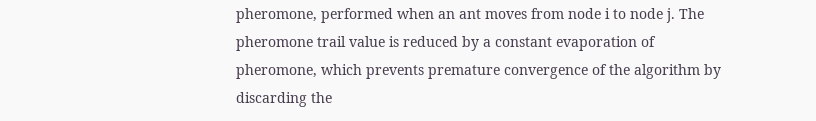pheromone, performed when an ant moves from node i to node j. The pheromone trail value is reduced by a constant evaporation of pheromone, which prevents premature convergence of the algorithm by discarding the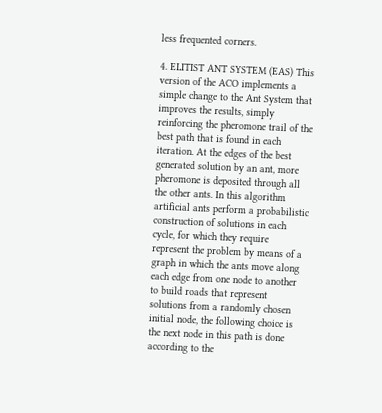less frequented corners.

4. ELITIST ANT SYSTEM (EAS) This version of the ACO implements a simple change to the Ant System that improves the results, simply reinforcing the pheromone trail of the best path that is found in each iteration. At the edges of the best generated solution by an ant, more pheromone is deposited through all the other ants. In this algorithm artificial ants perform a probabilistic construction of solutions in each cycle, for which they require represent the problem by means of a graph in which the ants move along each edge from one node to another to build roads that represent solutions from a randomly chosen initial node, the following choice is the next node in this path is done according to the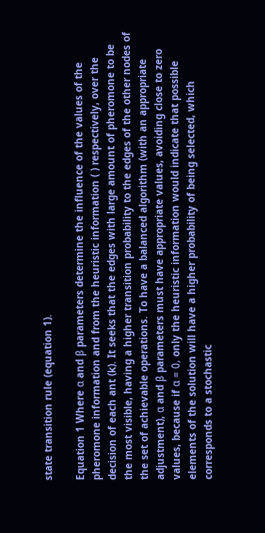state transition rule (equation 1).

Equation 1 Where α and β parameters determine the influence of the values of the pheromone information and from the heuristic information ( ) respectively, over the decision of each ant (k). It seeks that the edges with large amount of pheromone to be the most visible, having a higher transition probability to the edges of the other nodes of the set of achievable operations. To have a balanced algorithm (with an appropriate adjustment), α and β parameters must have appropriate values, avoiding close to zero values, because if α = 0, only the heuristic information would indicate that possible elements of the solution will have a higher probability of being selected, which corresponds to a stochastic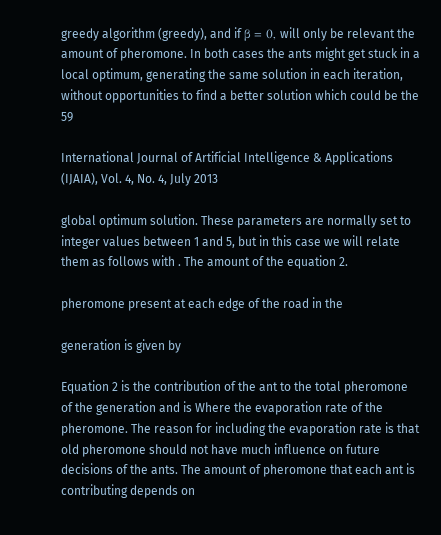greedy algorithm (greedy), and if β = 0, will only be relevant the amount of pheromone. In both cases the ants might get stuck in a local optimum, generating the same solution in each iteration, without opportunities to find a better solution which could be the 59

International Journal of Artificial Intelligence & Applications (IJAIA), Vol. 4, No. 4, July 2013

global optimum solution. These parameters are normally set to integer values between 1 and 5, but in this case we will relate them as follows with . The amount of the equation 2.

pheromone present at each edge of the road in the

generation is given by

Equation 2 is the contribution of the ant to the total pheromone of the generation and is Where the evaporation rate of the pheromone. The reason for including the evaporation rate is that old pheromone should not have much influence on future decisions of the ants. The amount of pheromone that each ant is contributing depends on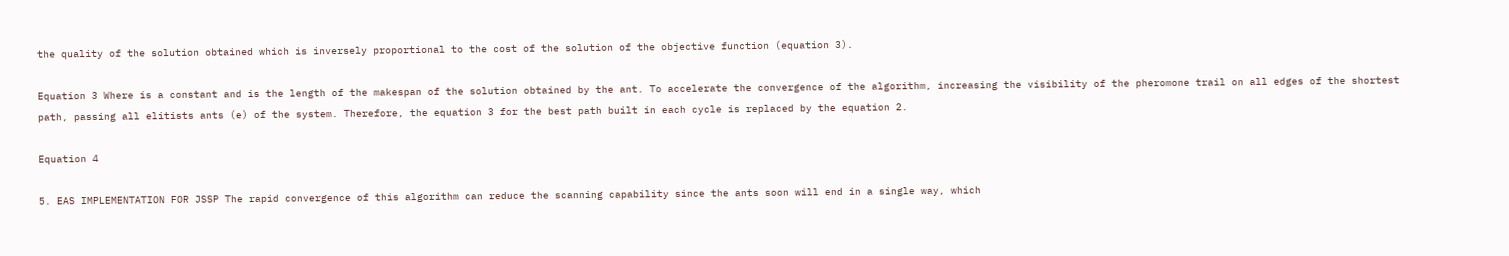the quality of the solution obtained which is inversely proportional to the cost of the solution of the objective function (equation 3).

Equation 3 Where is a constant and is the length of the makespan of the solution obtained by the ant. To accelerate the convergence of the algorithm, increasing the visibility of the pheromone trail on all edges of the shortest path, passing all elitists ants (e) of the system. Therefore, the equation 3 for the best path built in each cycle is replaced by the equation 2.

Equation 4

5. EAS IMPLEMENTATION FOR JSSP The rapid convergence of this algorithm can reduce the scanning capability since the ants soon will end in a single way, which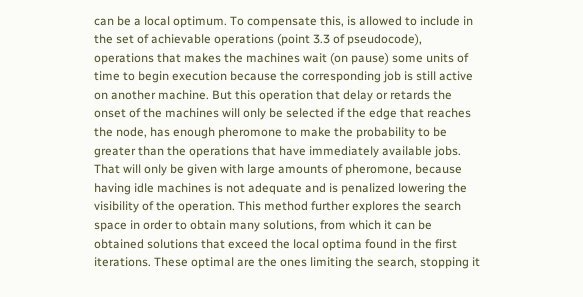can be a local optimum. To compensate this, is allowed to include in the set of achievable operations (point 3.3 of pseudocode), operations that makes the machines wait (on pause) some units of time to begin execution because the corresponding job is still active on another machine. But this operation that delay or retards the onset of the machines will only be selected if the edge that reaches the node, has enough pheromone to make the probability to be greater than the operations that have immediately available jobs. That will only be given with large amounts of pheromone, because having idle machines is not adequate and is penalized lowering the visibility of the operation. This method further explores the search space in order to obtain many solutions, from which it can be obtained solutions that exceed the local optima found in the first iterations. These optimal are the ones limiting the search, stopping it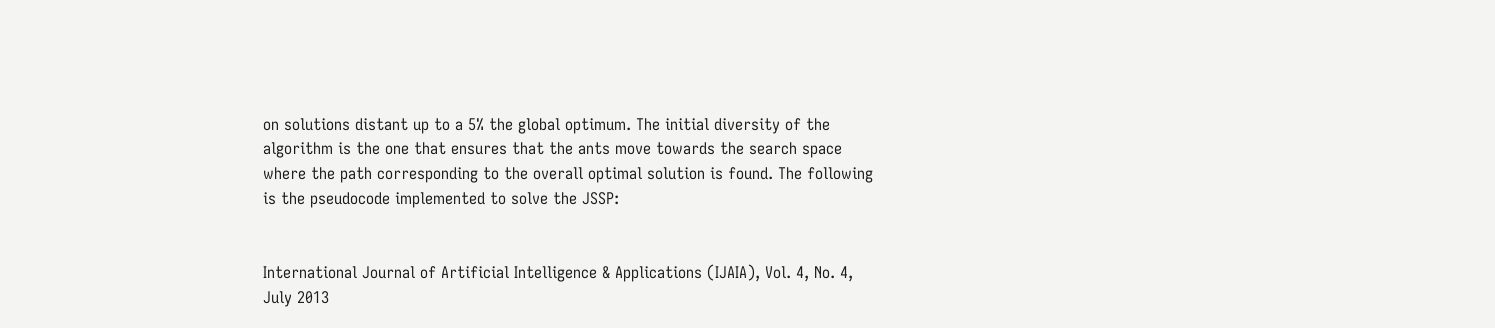on solutions distant up to a 5% the global optimum. The initial diversity of the algorithm is the one that ensures that the ants move towards the search space where the path corresponding to the overall optimal solution is found. The following is the pseudocode implemented to solve the JSSP:


International Journal of Artificial Intelligence & Applications (IJAIA), Vol. 4, No. 4, July 2013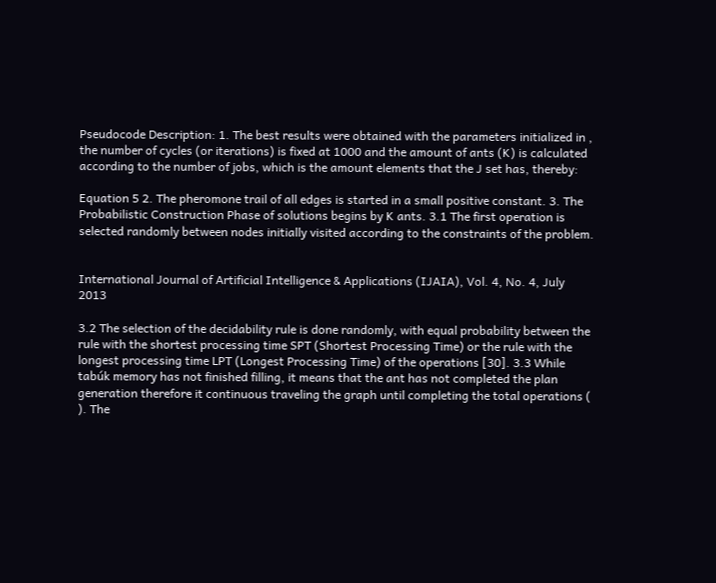Pseudocode Description: 1. The best results were obtained with the parameters initialized in , the number of cycles (or iterations) is fixed at 1000 and the amount of ants (K) is calculated according to the number of jobs, which is the amount elements that the J set has, thereby:

Equation 5 2. The pheromone trail of all edges is started in a small positive constant. 3. The Probabilistic Construction Phase of solutions begins by K ants. 3.1 The first operation is selected randomly between nodes initially visited according to the constraints of the problem.


International Journal of Artificial Intelligence & Applications (IJAIA), Vol. 4, No. 4, July 2013

3.2 The selection of the decidability rule is done randomly, with equal probability between the rule with the shortest processing time SPT (Shortest Processing Time) or the rule with the longest processing time LPT (Longest Processing Time) of the operations [30]. 3.3 While tabúk memory has not finished filling, it means that the ant has not completed the plan generation therefore it continuous traveling the graph until completing the total operations ( ). The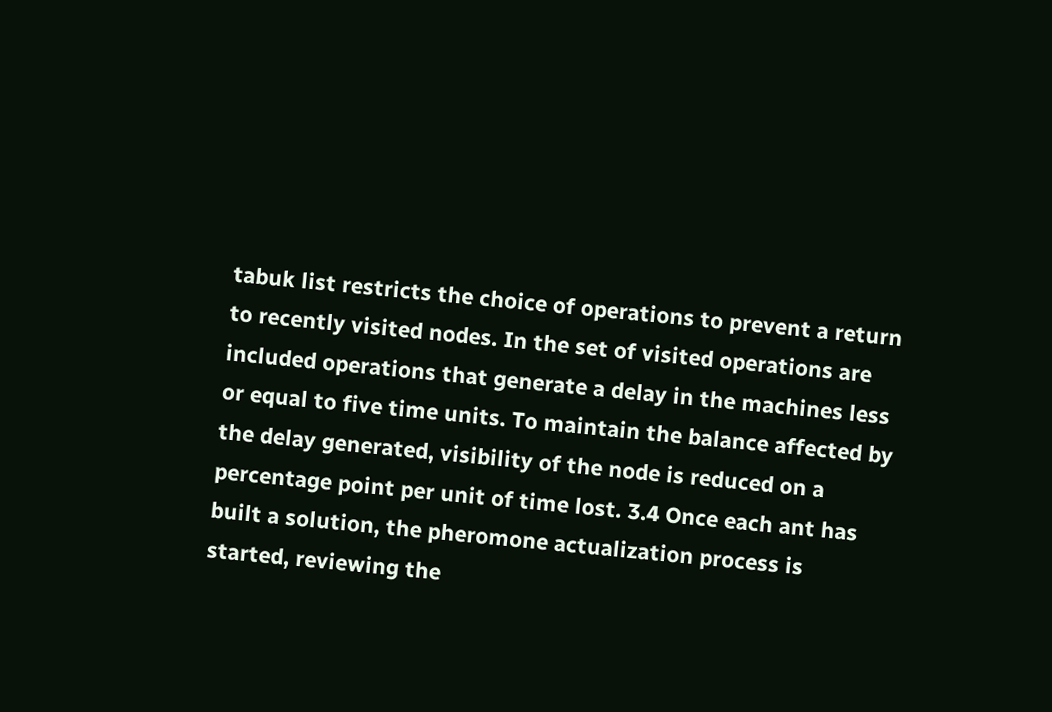tabuk list restricts the choice of operations to prevent a return to recently visited nodes. In the set of visited operations are included operations that generate a delay in the machines less or equal to five time units. To maintain the balance affected by the delay generated, visibility of the node is reduced on a percentage point per unit of time lost. 3.4 Once each ant has built a solution, the pheromone actualization process is started, reviewing the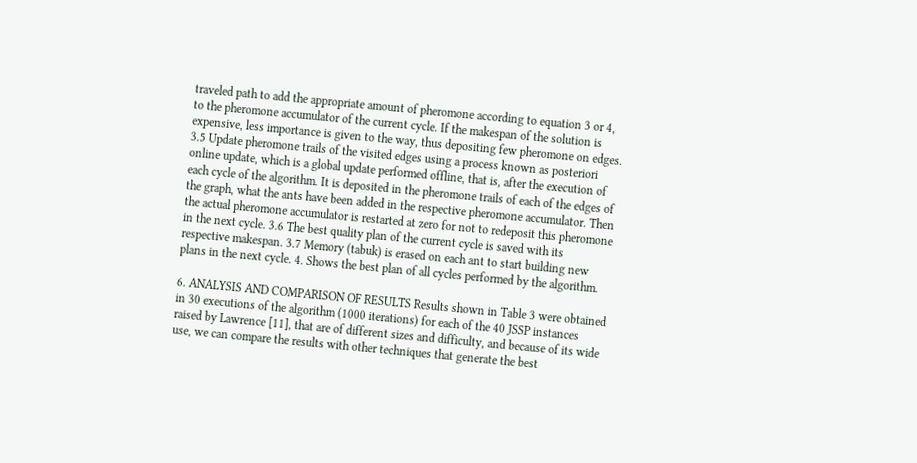traveled path to add the appropriate amount of pheromone according to equation 3 or 4, to the pheromone accumulator of the current cycle. If the makespan of the solution is expensive, less importance is given to the way, thus depositing few pheromone on edges. 3.5 Update pheromone trails of the visited edges using a process known as posteriori online update, which is a global update performed offline, that is, after the execution of each cycle of the algorithm. It is deposited in the pheromone trails of each of the edges of the graph, what the ants have been added in the respective pheromone accumulator. Then the actual pheromone accumulator is restarted at zero for not to redeposit this pheromone in the next cycle. 3.6 The best quality plan of the current cycle is saved with its respective makespan. 3.7 Memory (tabuk) is erased on each ant to start building new plans in the next cycle. 4. Shows the best plan of all cycles performed by the algorithm.

6. ANALYSIS AND COMPARISON OF RESULTS Results shown in Table 3 were obtained in 30 executions of the algorithm (1000 iterations) for each of the 40 JSSP instances raised by Lawrence [11], that are of different sizes and difficulty, and because of its wide use, we can compare the results with other techniques that generate the best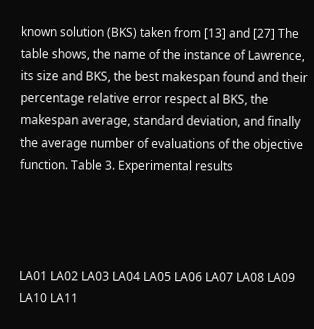known solution (BKS) taken from [13] and [27] The table shows, the name of the instance of Lawrence, its size and BKS, the best makespan found and their percentage relative error respect al BKS, the makespan average, standard deviation, and finally the average number of evaluations of the objective function. Table 3. Experimental results




LA01 LA02 LA03 LA04 LA05 LA06 LA07 LA08 LA09 LA10 LA11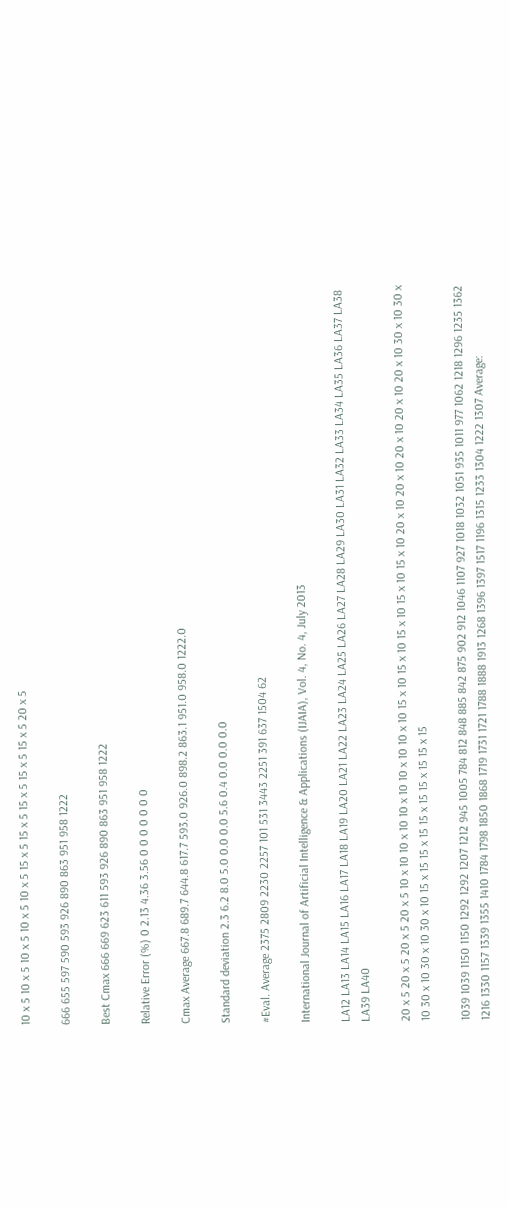10 x 5 10 x 5 10 x 5 10 x 5 10 x 5 15 x 5 15 x 5 15 x 5 15 x 5 15 x 5 20 x 5

666 655 597 590 593 926 890 863 951 958 1222

Best Cmax 666 669 623 611 593 926 890 863 951 958 1222

Relative Error (%) 0 2.13 4.36 3.56 0 0 0 0 0 0 0

Cmax Average 667.8 689.7 644.8 617.7 593.0 926.0 898.2 863.1 951.0 958.0 1222.0

Standard deviation 2.3 6.2 8.0 5.0 0.0 0.0 5.6 0.4 0.0 0.0 0.0

#Eval. Average 2375 2809 2230 2257 101 531 3443 2251 391 637 1504 62

International Journal of Artificial Intelligence & Applications (IJAIA), Vol. 4, No. 4, July 2013

LA12 LA13 LA14 LA15 LA16 LA17 LA18 LA19 LA20 LA21 LA22 LA23 LA24 LA25 LA26 LA27 LA28 LA29 LA30 LA31 LA32 LA33 LA34 LA35 LA36 LA37 LA38 LA39 LA40

20 x 5 20 x 5 20 x 5 20 x 5 10 x 10 10 x 10 10 x 10 10 x 10 10 x 10 15 x 10 15 x 10 15 x 10 15 x 10 15 x 10 20 x 10 20 x 10 20 x 10 20 x 10 20 x 10 30 x 10 30 x 10 30 x 10 30 x 10 30 x 10 15 x 15 15 x 15 15 x 15 15 x 15 15 x 15

1039 1039 1150 1150 1292 1292 1207 1212 945 1005 784 812 848 885 842 875 902 912 1046 1107 927 1018 1032 1051 935 1011 977 1062 1218 1296 1235 1362 1216 1330 1157 1339 1355 1410 1784 1798 1850 1868 1719 1731 1721 1788 1888 1913 1268 1396 1397 1517 1196 1315 1233 1304 1222 1307 Average: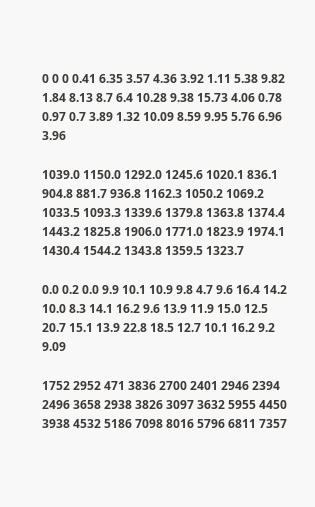0 0 0 0.41 6.35 3.57 4.36 3.92 1.11 5.38 9.82 1.84 8.13 8.7 6.4 10.28 9.38 15.73 4.06 0.78 0.97 0.7 3.89 1.32 10.09 8.59 9.95 5.76 6.96 3.96

1039.0 1150.0 1292.0 1245.6 1020.1 836.1 904.8 881.7 936.8 1162.3 1050.2 1069.2 1033.5 1093.3 1339.6 1379.8 1363.8 1374.4 1443.2 1825.8 1906.0 1771.0 1823.9 1974.1 1430.4 1544.2 1343.8 1359.5 1323.7

0.0 0.2 0.0 9.9 10.1 10.9 9.8 4.7 9.6 16.4 14.2 10.0 8.3 14.1 16.2 9.6 13.9 11.9 15.0 12.5 20.7 15.1 13.9 22.8 18.5 12.7 10.1 16.2 9.2 9.09

1752 2952 471 3836 2700 2401 2946 2394 2496 3658 2938 3826 3097 3632 5955 4450 3938 4532 5186 7098 8016 5796 6811 7357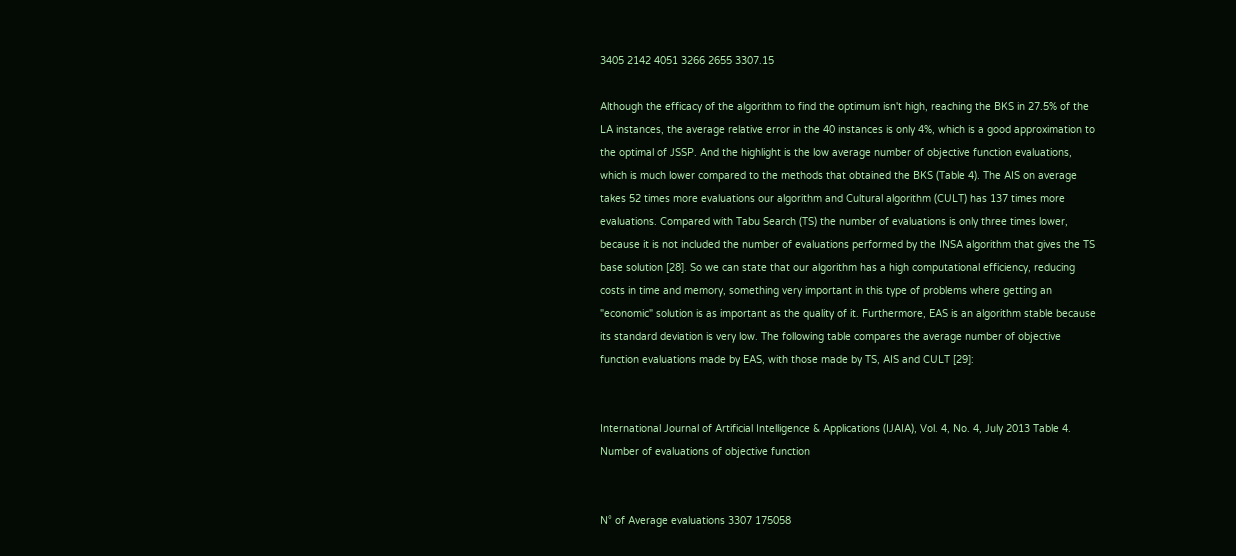3405 2142 4051 3266 2655 3307.15

Although the efficacy of the algorithm to find the optimum isn't high, reaching the BKS in 27.5% of the LA instances, the average relative error in the 40 instances is only 4%, which is a good approximation to the optimal of JSSP. And the highlight is the low average number of objective function evaluations, which is much lower compared to the methods that obtained the BKS (Table 4). The AIS on average takes 52 times more evaluations our algorithm and Cultural algorithm (CULT) has 137 times more evaluations. Compared with Tabu Search (TS) the number of evaluations is only three times lower, because it is not included the number of evaluations performed by the INSA algorithm that gives the TS base solution [28]. So we can state that our algorithm has a high computational efficiency, reducing costs in time and memory, something very important in this type of problems where getting an "economic" solution is as important as the quality of it. Furthermore, EAS is an algorithm stable because its standard deviation is very low. The following table compares the average number of objective function evaluations made by EAS, with those made by TS, AIS and CULT [29]:


International Journal of Artificial Intelligence & Applications (IJAIA), Vol. 4, No. 4, July 2013 Table 4. Number of evaluations of objective function


N° of Average evaluations 3307 175058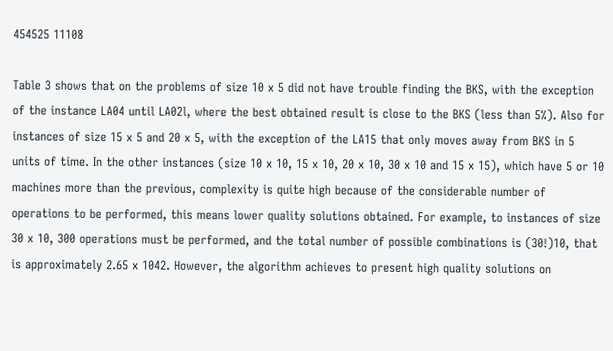454525 11108

Table 3 shows that on the problems of size 10 x 5 did not have trouble finding the BKS, with the exception of the instance LA04 until LA02l, where the best obtained result is close to the BKS (less than 5%). Also for instances of size 15 x 5 and 20 x 5, with the exception of the LA15 that only moves away from BKS in 5 units of time. In the other instances (size 10 x 10, 15 x 10, 20 x 10, 30 x 10 and 15 x 15), which have 5 or 10 machines more than the previous, complexity is quite high because of the considerable number of operations to be performed, this means lower quality solutions obtained. For example, to instances of size 30 x 10, 300 operations must be performed, and the total number of possible combinations is (30!)10, that is approximately 2.65 x 1042. However, the algorithm achieves to present high quality solutions on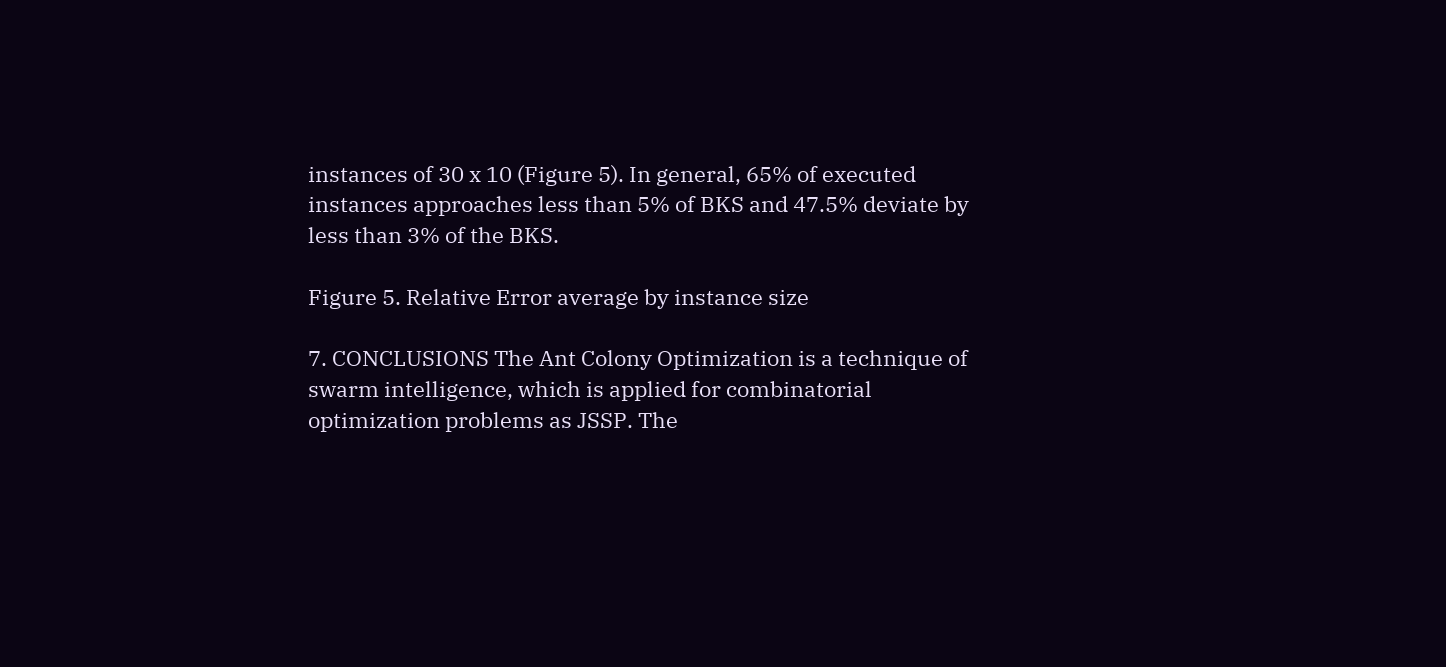instances of 30 x 10 (Figure 5). In general, 65% of executed instances approaches less than 5% of BKS and 47.5% deviate by less than 3% of the BKS.

Figure 5. Relative Error average by instance size

7. CONCLUSIONS The Ant Colony Optimization is a technique of swarm intelligence, which is applied for combinatorial optimization problems as JSSP. The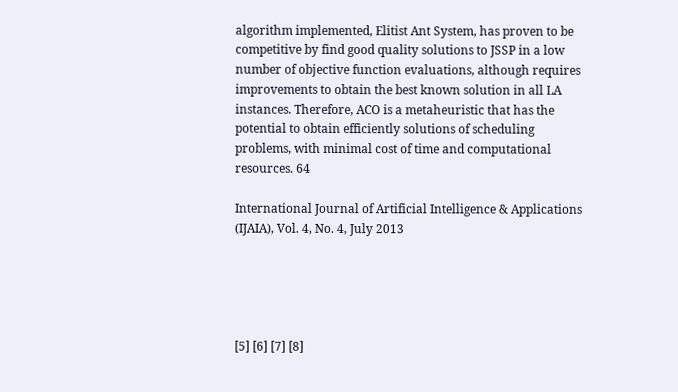algorithm implemented, Elitist Ant System, has proven to be competitive by find good quality solutions to JSSP in a low number of objective function evaluations, although requires improvements to obtain the best known solution in all LA instances. Therefore, ACO is a metaheuristic that has the potential to obtain efficiently solutions of scheduling problems, with minimal cost of time and computational resources. 64

International Journal of Artificial Intelligence & Applications (IJAIA), Vol. 4, No. 4, July 2013





[5] [6] [7] [8]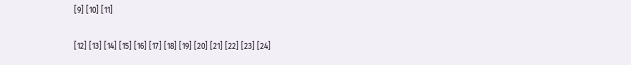[9] [10] [11]

[12] [13] [14] [15] [16] [17] [18] [19] [20] [21] [22] [23] [24]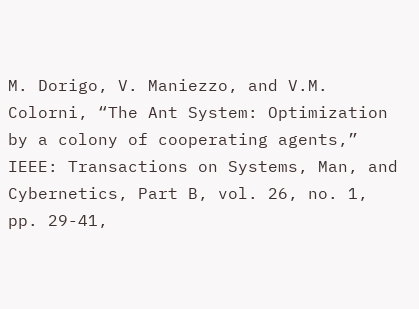M. Dorigo, V. Maniezzo, and V.M. Colorni, “The Ant System: Optimization by a colony of cooperating agents,” IEEE: Transactions on Systems, Man, and Cybernetics, Part B, vol. 26, no. 1, pp. 29-41,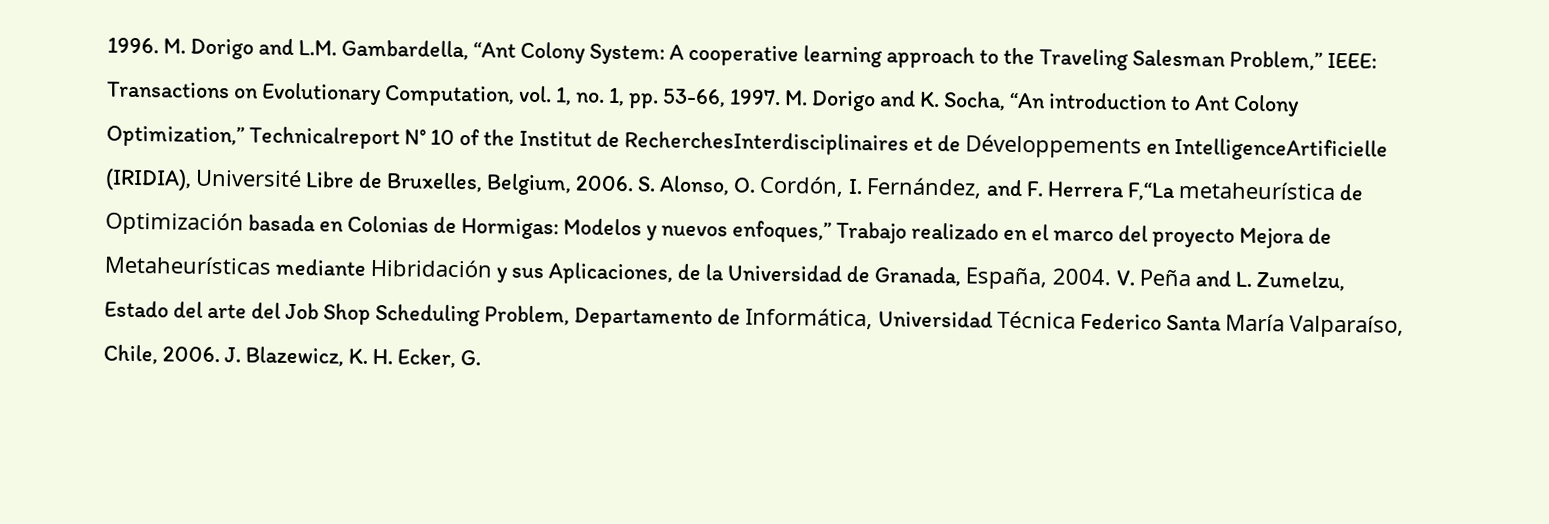1996. M. Dorigo and L.M. Gambardella, “Ant Colony System: A cooperative learning approach to the Traveling Salesman Problem,” IEEE: Transactions on Evolutionary Computation, vol. 1, no. 1, pp. 53-66, 1997. M. Dorigo and K. Socha, “An introduction to Ant Colony Optimization,” Technicalreport N° 10 of the Institut de RecherchesInterdisciplinaires et de Développements en IntelligenceArtificielle (IRIDIA), Université Libre de Bruxelles, Belgium, 2006. S. Alonso, O. Cordón, I. Fernández, and F. Herrera F,“La metaheurística de Optimización basada en Colonias de Hormigas: Modelos y nuevos enfoques,” Trabajo realizado en el marco del proyecto Mejora de Metaheurísticas mediante Hibridación y sus Aplicaciones, de la Universidad de Granada, España, 2004. V. Peña and L. Zumelzu, Estado del arte del Job Shop Scheduling Problem, Departamento de Informática, Universidad Técnica Federico Santa María Valparaíso, Chile, 2006. J. Blazewicz, K. H. Ecker, G.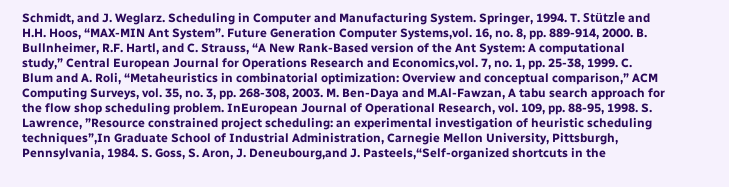Schmidt, and J. Weglarz. Scheduling in Computer and Manufacturing System. Springer, 1994. T. Stützle and H.H. Hoos, “MAX-MIN Ant System”. Future Generation Computer Systems,vol. 16, no. 8, pp. 889-914, 2000. B. Bullnheimer, R.F. Hartl, and C. Strauss, “A New Rank-Based version of the Ant System: A computational study,” Central European Journal for Operations Research and Economics,vol. 7, no. 1, pp. 25-38, 1999. C. Blum and A. Roli, “Metaheuristics in combinatorial optimization: Overview and conceptual comparison,” ACM Computing Surveys, vol. 35, no. 3, pp. 268-308, 2003. M. Ben-Daya and M.Al-Fawzan, A tabu search approach for the flow shop scheduling problem. InEuropean Journal of Operational Research, vol. 109, pp. 88-95, 1998. S. Lawrence, ”Resource constrained project scheduling: an experimental investigation of heuristic scheduling techniques”,In Graduate School of Industrial Administration, Carnegie Mellon University, Pittsburgh, Pennsylvania, 1984. S. Goss, S. Aron, J. Deneubourg,and J. Pasteels,“Self-organized shortcuts in the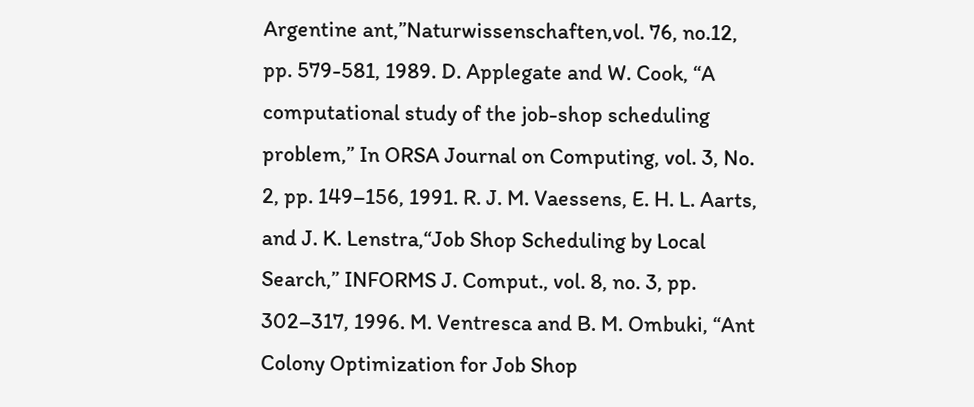Argentine ant,”Naturwissenschaften,vol. 76, no.12, pp. 579-581, 1989. D. Applegate and W. Cook, “A computational study of the job-shop scheduling problem,” In ORSA Journal on Computing, vol. 3, No. 2, pp. 149–156, 1991. R. J. M. Vaessens, E. H. L. Aarts, and J. K. Lenstra,“Job Shop Scheduling by Local Search,” INFORMS J. Comput., vol. 8, no. 3, pp. 302–317, 1996. M. Ventresca and B. M. Ombuki, “Ant Colony Optimization for Job Shop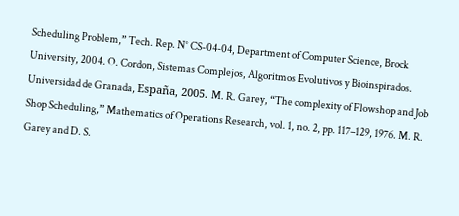Scheduling Problem,” Tech. Rep. N° CS-04-04, Department of Computer Science, Brock University, 2004. O. Cordon, Sistemas Complejos, Algoritmos Evolutivos y Bioinspirados. Universidad de Granada, España, 2005. M. R. Garey, “The complexity of Flowshop and Job Shop Scheduling,” Mathematics of Operations Research, vol. 1, no. 2, pp. 117–129, 1976. M. R. Garey and D. S.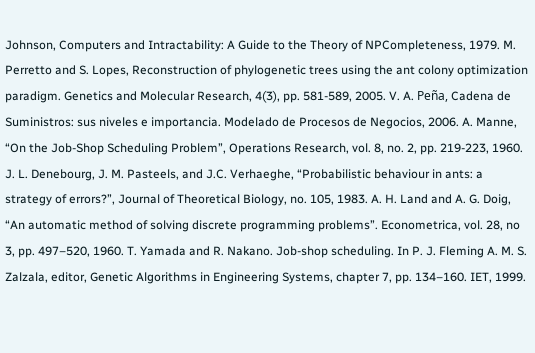Johnson, Computers and Intractability: A Guide to the Theory of NPCompleteness, 1979. M. Perretto and S. Lopes, Reconstruction of phylogenetic trees using the ant colony optimization paradigm. Genetics and Molecular Research, 4(3), pp. 581-589, 2005. V. A. Peña, Cadena de Suministros: sus niveles e importancia. Modelado de Procesos de Negocios, 2006. A. Manne, “On the Job-Shop Scheduling Problem”, Operations Research, vol. 8, no. 2, pp. 219-223, 1960. J. L. Denebourg, J. M. Pasteels, and J.C. Verhaeghe, “Probabilistic behaviour in ants: a strategy of errors?”, Journal of Theoretical Biology, no. 105, 1983. A. H. Land and A. G. Doig, “An automatic method of solving discrete programming problems”. Econometrica, vol. 28, no 3, pp. 497–520, 1960. T. Yamada and R. Nakano. Job-shop scheduling. In P. J. Fleming A. M. S. Zalzala, editor, Genetic Algorithms in Engineering Systems, chapter 7, pp. 134–160. IET, 1999.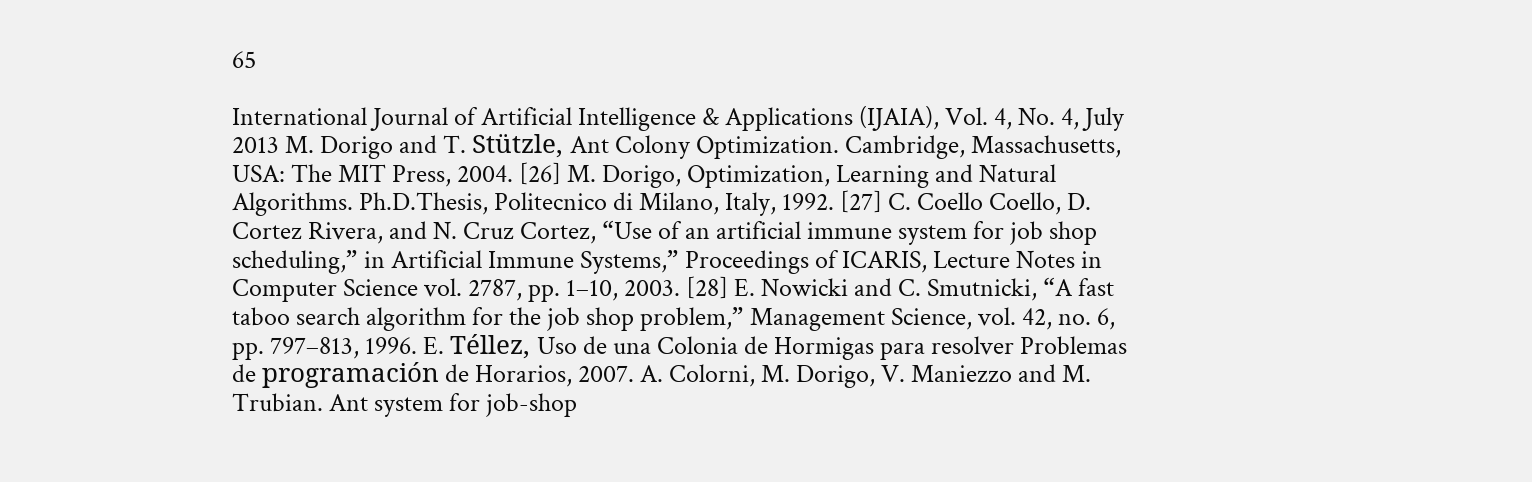65

International Journal of Artificial Intelligence & Applications (IJAIA), Vol. 4, No. 4, July 2013 M. Dorigo and T. Stützle, Ant Colony Optimization. Cambridge, Massachusetts, USA: The MIT Press, 2004. [26] M. Dorigo, Optimization, Learning and Natural Algorithms. Ph.D.Thesis, Politecnico di Milano, Italy, 1992. [27] C. Coello Coello, D. Cortez Rivera, and N. Cruz Cortez, “Use of an artificial immune system for job shop scheduling,” in Artificial Immune Systems,” Proceedings of ICARIS, Lecture Notes in Computer Science vol. 2787, pp. 1–10, 2003. [28] E. Nowicki and C. Smutnicki, “A fast taboo search algorithm for the job shop problem,” Management Science, vol. 42, no. 6, pp. 797–813, 1996. E. Téllez, Uso de una Colonia de Hormigas para resolver Problemas de programación de Horarios, 2007. A. Colorni, M. Dorigo, V. Maniezzo and M. Trubian. Ant system for job-shop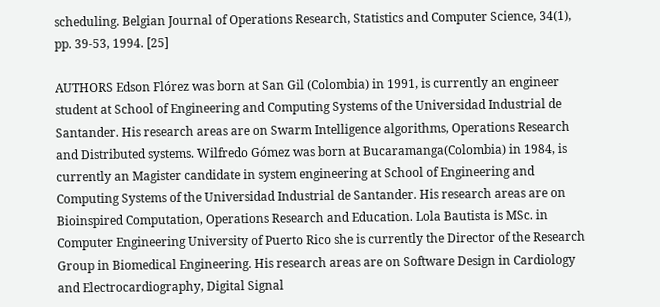scheduling. Belgian Journal of Operations Research, Statistics and Computer Science, 34(1), pp. 39-53, 1994. [25]

AUTHORS Edson Flórez was born at San Gil (Colombia) in 1991, is currently an engineer student at School of Engineering and Computing Systems of the Universidad Industrial de Santander. His research areas are on Swarm Intelligence algorithms, Operations Research and Distributed systems. Wilfredo Gómez was born at Bucaramanga(Colombia) in 1984, is currently an Magister candidate in system engineering at School of Engineering and Computing Systems of the Universidad Industrial de Santander. His research areas are on Bioinspired Computation, Operations Research and Education. Lola Bautista is MSc. in Computer Engineering University of Puerto Rico she is currently the Director of the Research Group in Biomedical Engineering. His research areas are on Software Design in Cardiology and Electrocardiography, Digital Signal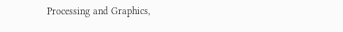Processing and Graphics,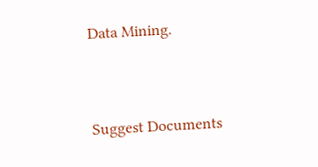Data Mining.


Suggest Documents